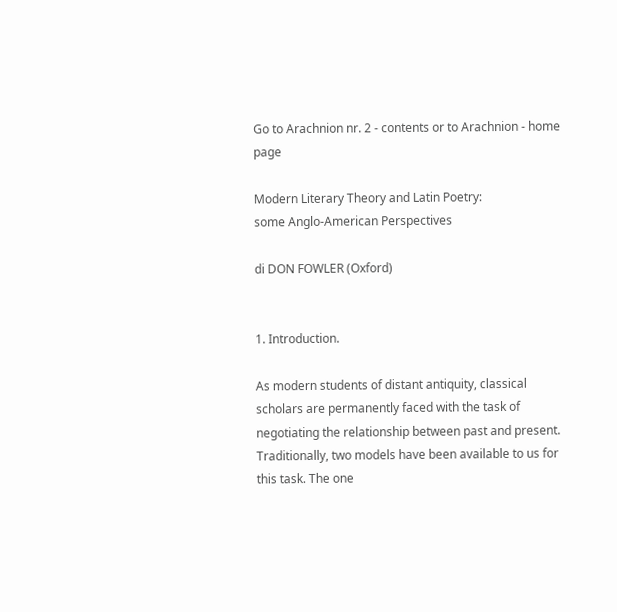Go to Arachnion nr. 2 - contents or to Arachnion - home page

Modern Literary Theory and Latin Poetry:
some Anglo-American Perspectives

di DON FOWLER (Oxford)


1. Introduction.

As modern students of distant antiquity, classical scholars are permanently faced with the task of negotiating the relationship between past and present. Traditionally, two models have been available to us for this task. The one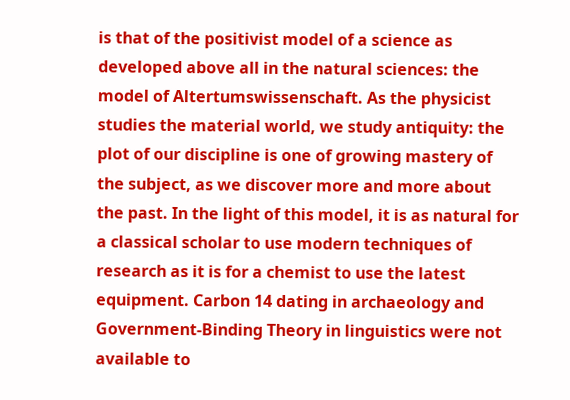is that of the positivist model of a science as developed above all in the natural sciences: the model of Altertumswissenschaft. As the physicist studies the material world, we study antiquity: the plot of our discipline is one of growing mastery of the subject, as we discover more and more about the past. In the light of this model, it is as natural for a classical scholar to use modern techniques of research as it is for a chemist to use the latest equipment. Carbon 14 dating in archaeology and Government-Binding Theory in linguistics were not available to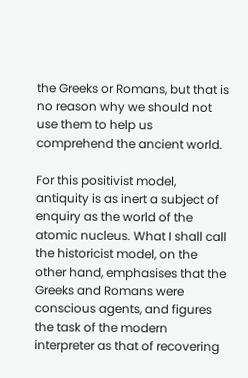the Greeks or Romans, but that is no reason why we should not use them to help us comprehend the ancient world.

For this positivist model, antiquity is as inert a subject of enquiry as the world of the atomic nucleus. What I shall call the historicist model, on the other hand, emphasises that the Greeks and Romans were conscious agents, and figures the task of the modern interpreter as that of recovering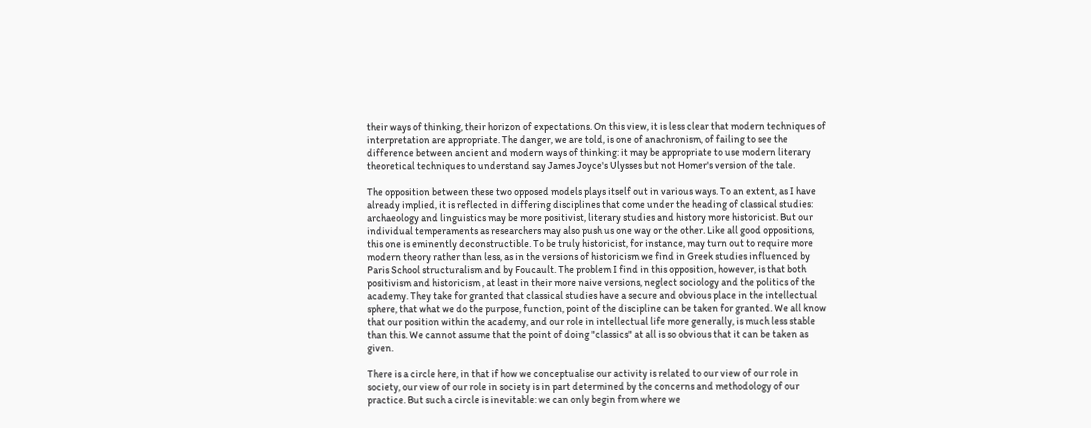their ways of thinking, their horizon of expectations. On this view, it is less clear that modern techniques of interpretation are appropriate. The danger, we are told, is one of anachronism, of failing to see the difference between ancient and modern ways of thinking: it may be appropriate to use modern literary theoretical techniques to understand say James Joyce's Ulysses but not Homer's version of the tale.

The opposition between these two opposed models plays itself out in various ways. To an extent, as I have already implied, it is reflected in differing disciplines that come under the heading of classical studies: archaeology and linguistics may be more positivist, literary studies and history more historicist. But our individual temperaments as researchers may also push us one way or the other. Like all good oppositions, this one is eminently deconstructible. To be truly historicist, for instance, may turn out to require more modern theory rather than less, as in the versions of historicism we find in Greek studies influenced by Paris School structuralism and by Foucault. The problem I find in this opposition, however, is that both positivism and historicism , at least in their more naive versions, neglect sociology and the politics of the academy. They take for granted that classical studies have a secure and obvious place in the intellectual sphere, that what we do the purpose, function, point of the discipline can be taken for granted. We all know that our position within the academy, and our role in intellectual life more generally, is much less stable than this. We cannot assume that the point of doing "classics" at all is so obvious that it can be taken as given.

There is a circle here, in that if how we conceptualise our activity is related to our view of our role in society, our view of our role in society is in part determined by the concerns and methodology of our practice. But such a circle is inevitable: we can only begin from where we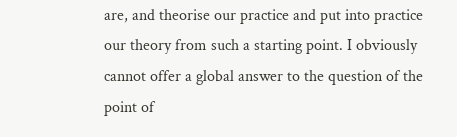are, and theorise our practice and put into practice our theory from such a starting point. I obviously cannot offer a global answer to the question of the point of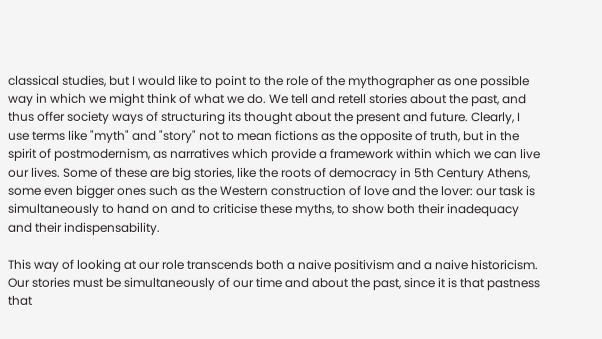classical studies, but I would like to point to the role of the mythographer as one possible way in which we might think of what we do. We tell and retell stories about the past, and thus offer society ways of structuring its thought about the present and future. Clearly, I use terms like "myth" and "story" not to mean fictions as the opposite of truth, but in the spirit of postmodernism, as narratives which provide a framework within which we can live our lives. Some of these are big stories, like the roots of democracy in 5th Century Athens, some even bigger ones such as the Western construction of love and the lover: our task is simultaneously to hand on and to criticise these myths, to show both their inadequacy and their indispensability.

This way of looking at our role transcends both a naive positivism and a naive historicism. Our stories must be simultaneously of our time and about the past, since it is that pastness that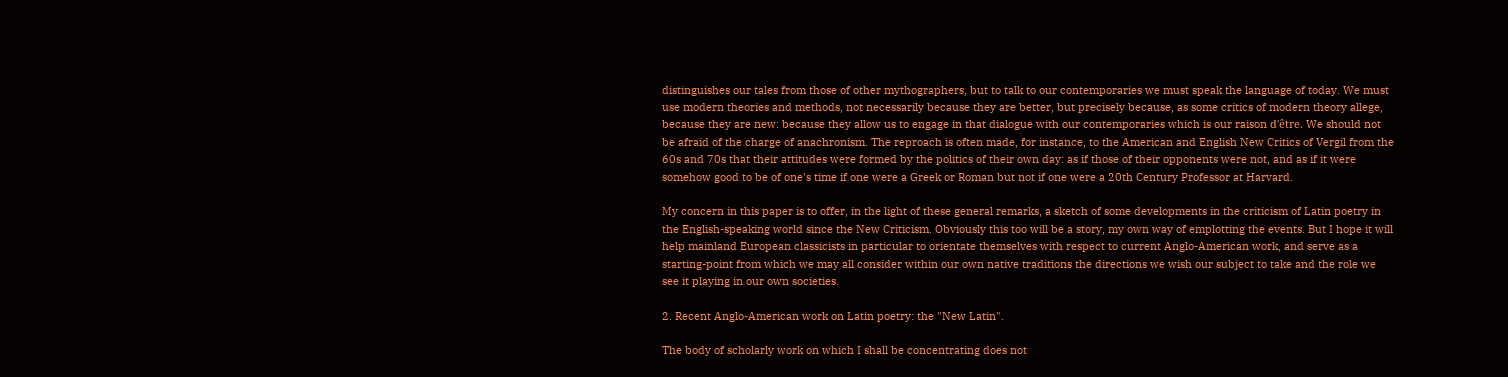distinguishes our tales from those of other mythographers, but to talk to our contemporaries we must speak the language of today. We must use modern theories and methods, not necessarily because they are better, but precisely because, as some critics of modern theory allege, because they are new: because they allow us to engage in that dialogue with our contemporaries which is our raison d'être. We should not be afraid of the charge of anachronism. The reproach is often made, for instance, to the American and English New Critics of Vergil from the 60s and 70s that their attitudes were formed by the politics of their own day: as if those of their opponents were not, and as if it were somehow good to be of one's time if one were a Greek or Roman but not if one were a 20th Century Professor at Harvard.

My concern in this paper is to offer, in the light of these general remarks, a sketch of some developments in the criticism of Latin poetry in the English-speaking world since the New Criticism. Obviously this too will be a story, my own way of emplotting the events. But I hope it will help mainland European classicists in particular to orientate themselves with respect to current Anglo-American work, and serve as a starting-point from which we may all consider within our own native traditions the directions we wish our subject to take and the role we see it playing in our own societies.

2. Recent Anglo-American work on Latin poetry: the "New Latin".

The body of scholarly work on which I shall be concentrating does not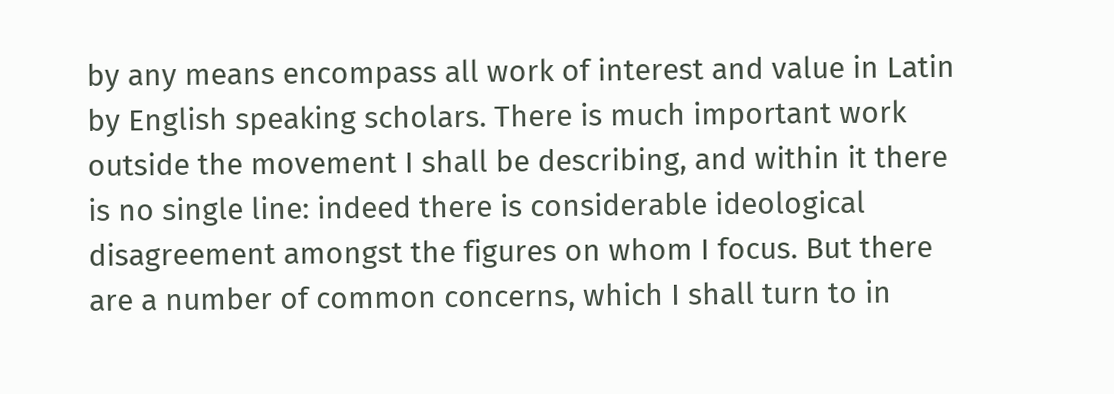by any means encompass all work of interest and value in Latin by English speaking scholars. There is much important work outside the movement I shall be describing, and within it there is no single line: indeed there is considerable ideological disagreement amongst the figures on whom I focus. But there are a number of common concerns, which I shall turn to in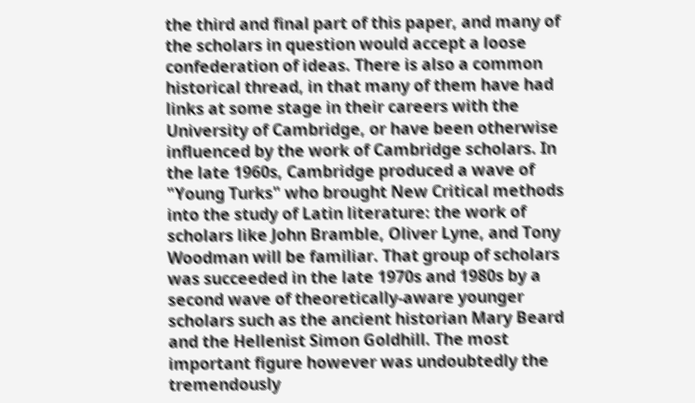the third and final part of this paper, and many of the scholars in question would accept a loose confederation of ideas. There is also a common historical thread, in that many of them have had links at some stage in their careers with the University of Cambridge, or have been otherwise influenced by the work of Cambridge scholars. In the late 1960s, Cambridge produced a wave of "Young Turks" who brought New Critical methods into the study of Latin literature: the work of scholars like John Bramble, Oliver Lyne, and Tony Woodman will be familiar. That group of scholars was succeeded in the late 1970s and 1980s by a second wave of theoretically-aware younger scholars such as the ancient historian Mary Beard and the Hellenist Simon Goldhill. The most important figure however was undoubtedly the tremendously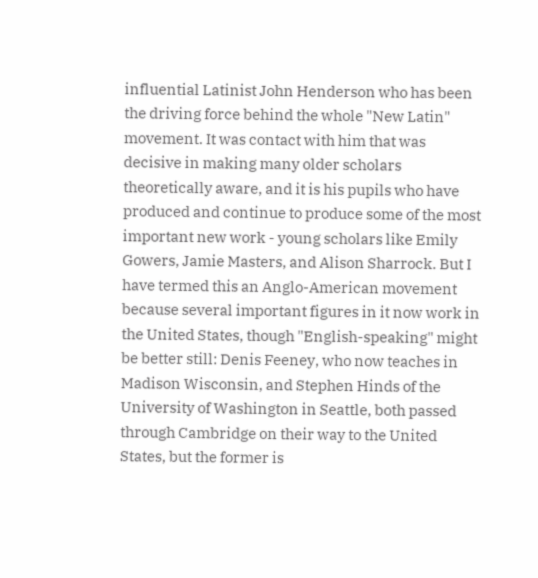influential Latinist John Henderson who has been the driving force behind the whole "New Latin" movement. It was contact with him that was decisive in making many older scholars theoretically aware, and it is his pupils who have produced and continue to produce some of the most important new work - young scholars like Emily Gowers, Jamie Masters, and Alison Sharrock. But I have termed this an Anglo-American movement because several important figures in it now work in the United States, though "English-speaking" might be better still: Denis Feeney, who now teaches in Madison Wisconsin, and Stephen Hinds of the University of Washington in Seattle, both passed through Cambridge on their way to the United States, but the former is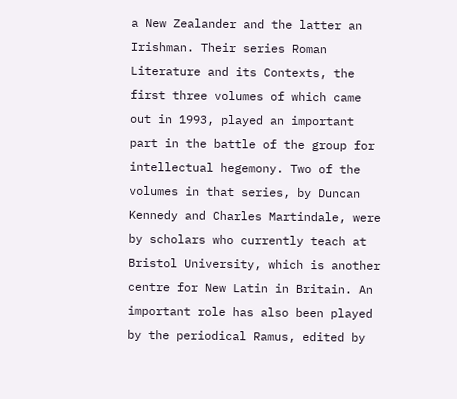a New Zealander and the latter an Irishman. Their series Roman Literature and its Contexts, the first three volumes of which came out in 1993, played an important part in the battle of the group for intellectual hegemony. Two of the volumes in that series, by Duncan Kennedy and Charles Martindale, were by scholars who currently teach at Bristol University, which is another centre for New Latin in Britain. An important role has also been played by the periodical Ramus, edited by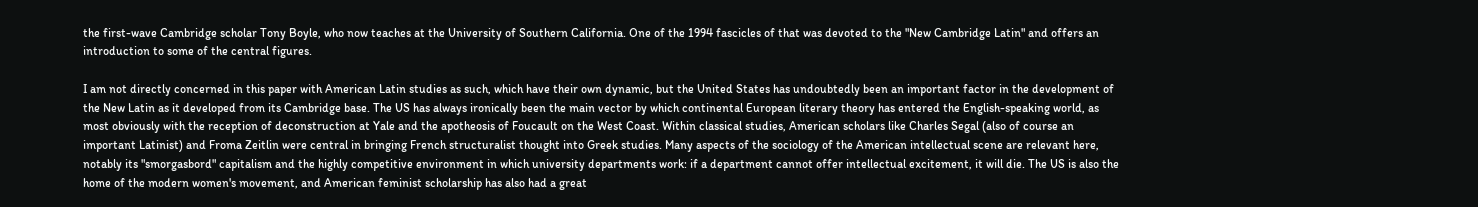the first-wave Cambridge scholar Tony Boyle, who now teaches at the University of Southern California. One of the 1994 fascicles of that was devoted to the "New Cambridge Latin" and offers an introduction to some of the central figures.

I am not directly concerned in this paper with American Latin studies as such, which have their own dynamic, but the United States has undoubtedly been an important factor in the development of the New Latin as it developed from its Cambridge base. The US has always ironically been the main vector by which continental European literary theory has entered the English-speaking world, as most obviously with the reception of deconstruction at Yale and the apotheosis of Foucault on the West Coast. Within classical studies, American scholars like Charles Segal (also of course an important Latinist) and Froma Zeitlin were central in bringing French structuralist thought into Greek studies. Many aspects of the sociology of the American intellectual scene are relevant here, notably its "smorgasbord" capitalism and the highly competitive environment in which university departments work: if a department cannot offer intellectual excitement, it will die. The US is also the home of the modern women's movement, and American feminist scholarship has also had a great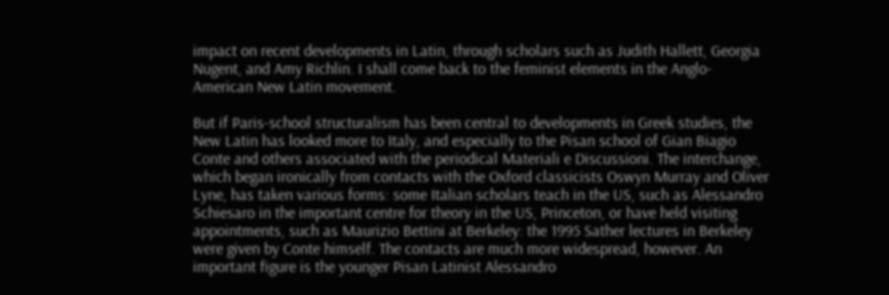impact on recent developments in Latin, through scholars such as Judith Hallett, Georgia Nugent, and Amy Richlin. I shall come back to the feminist elements in the Anglo-American New Latin movement.

But if Paris-school structuralism has been central to developments in Greek studies, the New Latin has looked more to Italy, and especially to the Pisan school of Gian Biagio Conte and others associated with the periodical Materiali e Discussioni. The interchange, which began ironically from contacts with the Oxford classicists Oswyn Murray and Oliver Lyne, has taken various forms: some Italian scholars teach in the US, such as Alessandro Schiesaro in the important centre for theory in the US, Princeton, or have held visiting appointments, such as Maurizio Bettini at Berkeley: the 1995 Sather lectures in Berkeley were given by Conte himself. The contacts are much more widespread, however. An important figure is the younger Pisan Latinist Alessandro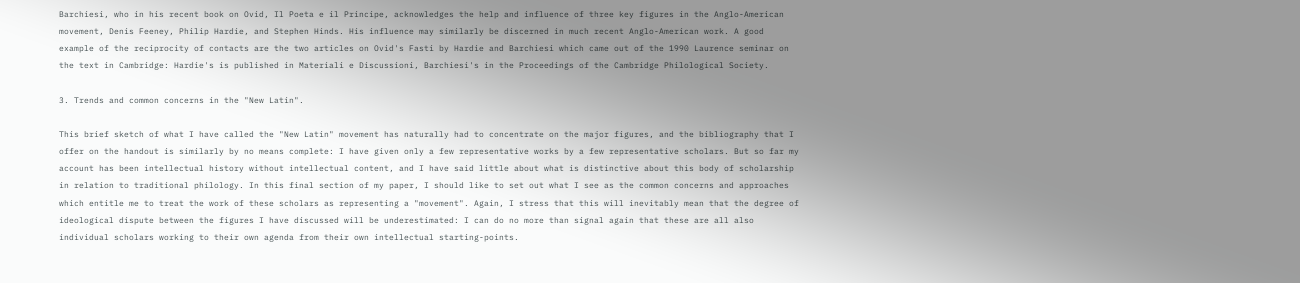Barchiesi, who in his recent book on Ovid, Il Poeta e il Principe, acknowledges the help and influence of three key figures in the Anglo-American movement, Denis Feeney, Philip Hardie, and Stephen Hinds. His influence may similarly be discerned in much recent Anglo-American work. A good example of the reciprocity of contacts are the two articles on Ovid's Fasti by Hardie and Barchiesi which came out of the 1990 Laurence seminar on the text in Cambridge: Hardie's is published in Materiali e Discussioni, Barchiesi's in the Proceedings of the Cambridge Philological Society.

3. Trends and common concerns in the "New Latin".

This brief sketch of what I have called the "New Latin" movement has naturally had to concentrate on the major figures, and the bibliography that I offer on the handout is similarly by no means complete: I have given only a few representative works by a few representative scholars. But so far my account has been intellectual history without intellectual content, and I have said little about what is distinctive about this body of scholarship in relation to traditional philology. In this final section of my paper, I should like to set out what I see as the common concerns and approaches which entitle me to treat the work of these scholars as representing a "movement". Again, I stress that this will inevitably mean that the degree of ideological dispute between the figures I have discussed will be underestimated: I can do no more than signal again that these are all also individual scholars working to their own agenda from their own intellectual starting-points.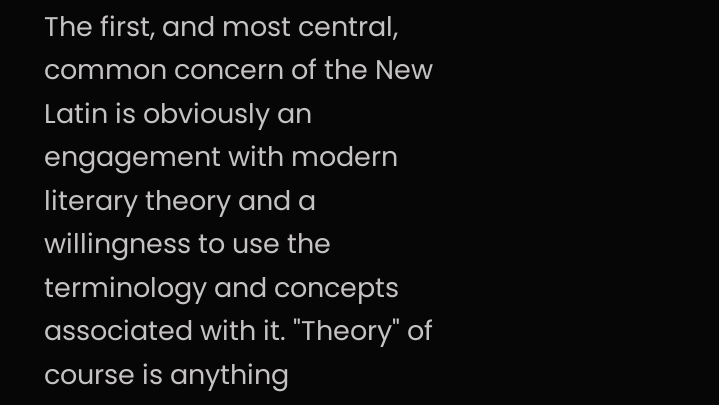The first, and most central, common concern of the New Latin is obviously an engagement with modern literary theory and a willingness to use the terminology and concepts associated with it. "Theory" of course is anything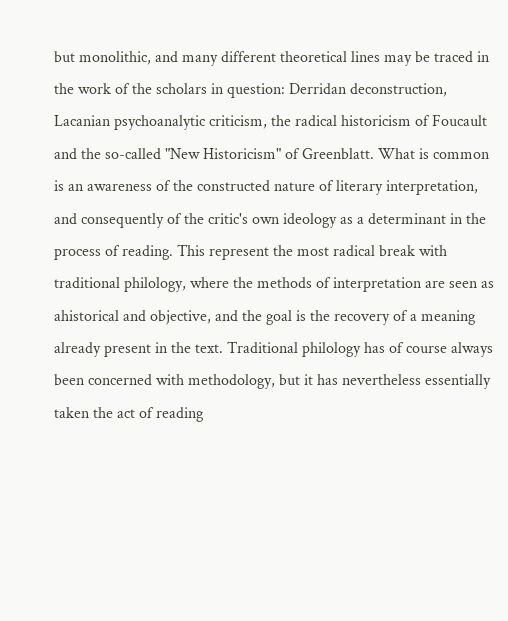but monolithic, and many different theoretical lines may be traced in the work of the scholars in question: Derridan deconstruction, Lacanian psychoanalytic criticism, the radical historicism of Foucault and the so-called "New Historicism" of Greenblatt. What is common is an awareness of the constructed nature of literary interpretation, and consequently of the critic's own ideology as a determinant in the process of reading. This represent the most radical break with traditional philology, where the methods of interpretation are seen as ahistorical and objective, and the goal is the recovery of a meaning already present in the text. Traditional philology has of course always been concerned with methodology, but it has nevertheless essentially taken the act of reading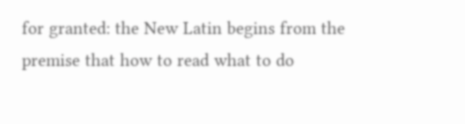for granted: the New Latin begins from the premise that how to read what to do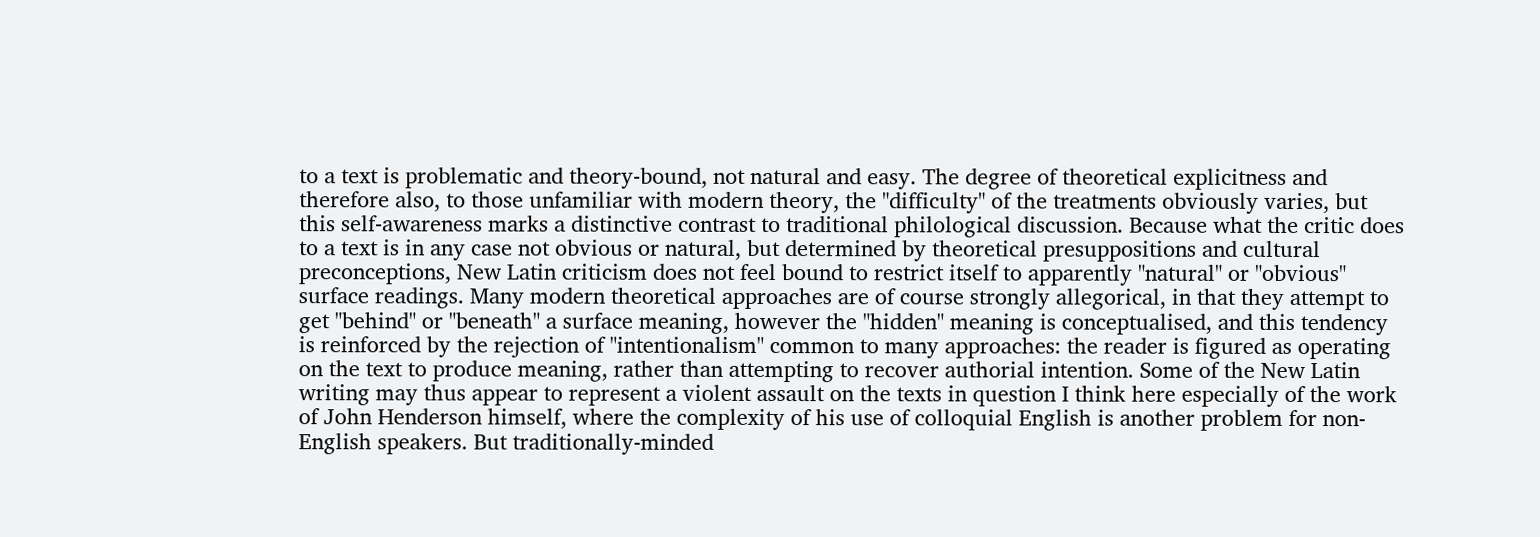to a text is problematic and theory-bound, not natural and easy. The degree of theoretical explicitness and therefore also, to those unfamiliar with modern theory, the "difficulty" of the treatments obviously varies, but this self-awareness marks a distinctive contrast to traditional philological discussion. Because what the critic does to a text is in any case not obvious or natural, but determined by theoretical presuppositions and cultural preconceptions, New Latin criticism does not feel bound to restrict itself to apparently "natural" or "obvious" surface readings. Many modern theoretical approaches are of course strongly allegorical, in that they attempt to get "behind" or "beneath" a surface meaning, however the "hidden" meaning is conceptualised, and this tendency is reinforced by the rejection of "intentionalism" common to many approaches: the reader is figured as operating on the text to produce meaning, rather than attempting to recover authorial intention. Some of the New Latin writing may thus appear to represent a violent assault on the texts in question I think here especially of the work of John Henderson himself, where the complexity of his use of colloquial English is another problem for non-English speakers. But traditionally-minded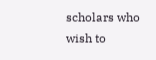scholars who wish to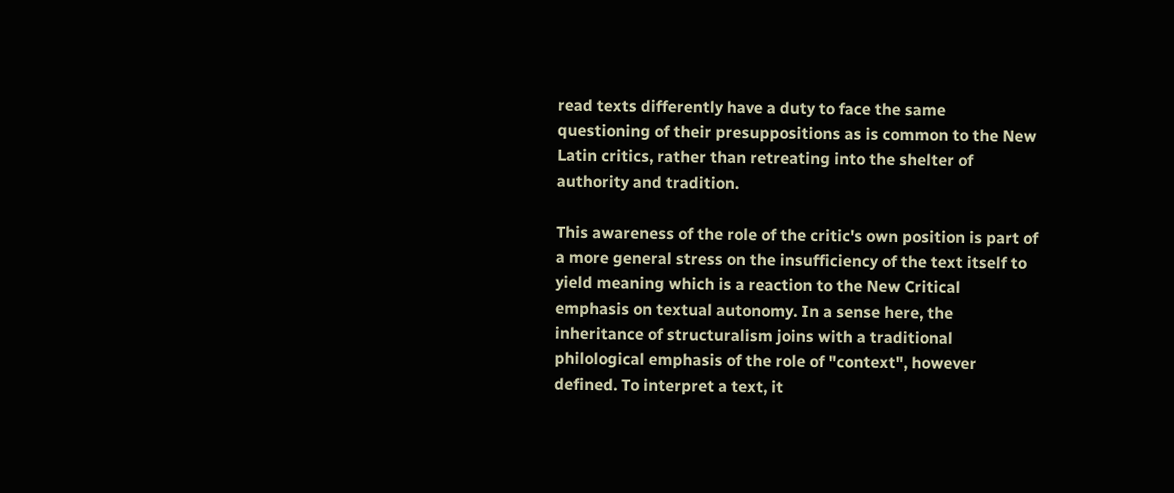read texts differently have a duty to face the same questioning of their presuppositions as is common to the New Latin critics, rather than retreating into the shelter of authority and tradition.

This awareness of the role of the critic's own position is part of a more general stress on the insufficiency of the text itself to yield meaning which is a reaction to the New Critical emphasis on textual autonomy. In a sense here, the inheritance of structuralism joins with a traditional philological emphasis of the role of "context", however defined. To interpret a text, it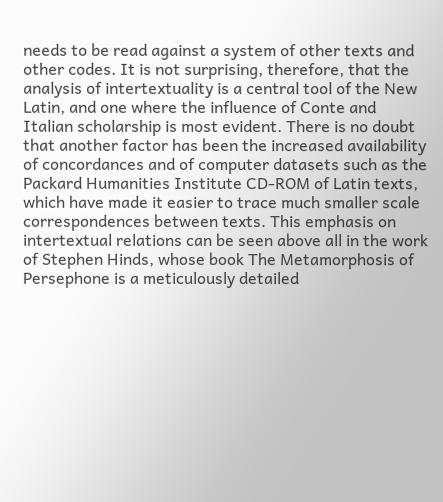needs to be read against a system of other texts and other codes. It is not surprising, therefore, that the analysis of intertextuality is a central tool of the New Latin, and one where the influence of Conte and Italian scholarship is most evident. There is no doubt that another factor has been the increased availability of concordances and of computer datasets such as the Packard Humanities Institute CD-ROM of Latin texts, which have made it easier to trace much smaller scale correspondences between texts. This emphasis on intertextual relations can be seen above all in the work of Stephen Hinds, whose book The Metamorphosis of Persephone is a meticulously detailed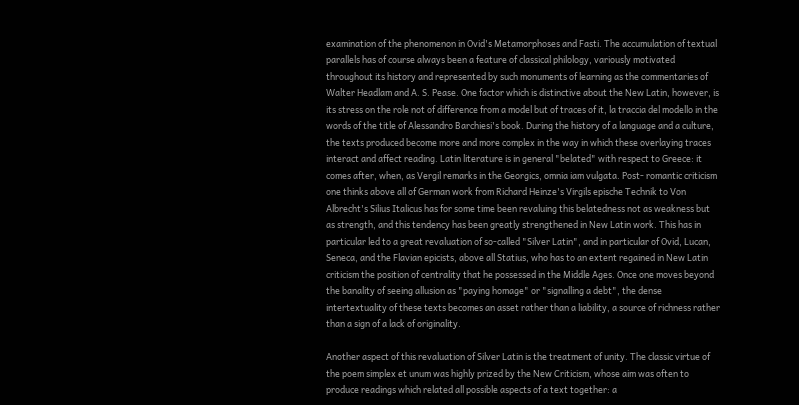examination of the phenomenon in Ovid's Metamorphoses and Fasti. The accumulation of textual parallels has of course always been a feature of classical philology, variously motivated throughout its history and represented by such monuments of learning as the commentaries of Walter Headlam and A. S. Pease. One factor which is distinctive about the New Latin, however, is its stress on the role not of difference from a model but of traces of it, la traccia del modello in the words of the title of Alessandro Barchiesi's book. During the history of a language and a culture, the texts produced become more and more complex in the way in which these overlaying traces interact and affect reading. Latin literature is in general "belated" with respect to Greece: it comes after, when, as Vergil remarks in the Georgics, omnia iam vulgata. Post- romantic criticism one thinks above all of German work from Richard Heinze's Virgils epische Technik to Von Albrecht's Silius Italicus has for some time been revaluing this belatedness not as weakness but as strength, and this tendency has been greatly strengthened in New Latin work. This has in particular led to a great revaluation of so-called "Silver Latin", and in particular of Ovid, Lucan, Seneca, and the Flavian epicists, above all Statius, who has to an extent regained in New Latin criticism the position of centrality that he possessed in the Middle Ages. Once one moves beyond the banality of seeing allusion as "paying homage" or "signalling a debt", the dense intertextuality of these texts becomes an asset rather than a liability, a source of richness rather than a sign of a lack of originality.

Another aspect of this revaluation of Silver Latin is the treatment of unity. The classic virtue of the poem simplex et unum was highly prized by the New Criticism, whose aim was often to produce readings which related all possible aspects of a text together: a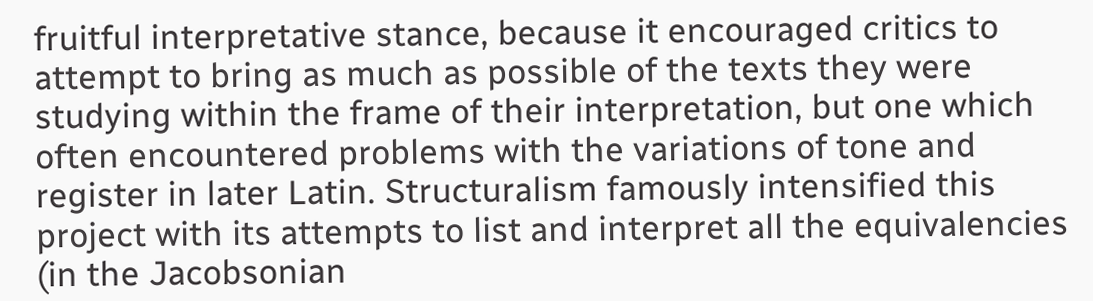fruitful interpretative stance, because it encouraged critics to attempt to bring as much as possible of the texts they were studying within the frame of their interpretation, but one which often encountered problems with the variations of tone and register in later Latin. Structuralism famously intensified this project with its attempts to list and interpret all the equivalencies (in the Jacobsonian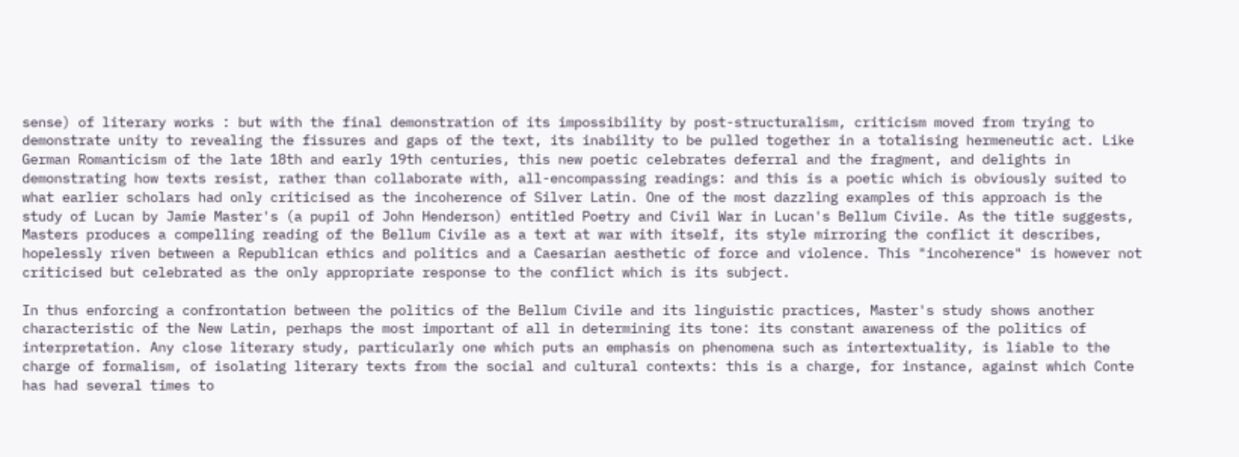sense) of literary works : but with the final demonstration of its impossibility by post-structuralism, criticism moved from trying to demonstrate unity to revealing the fissures and gaps of the text, its inability to be pulled together in a totalising hermeneutic act. Like German Romanticism of the late 18th and early 19th centuries, this new poetic celebrates deferral and the fragment, and delights in demonstrating how texts resist, rather than collaborate with, all-encompassing readings: and this is a poetic which is obviously suited to what earlier scholars had only criticised as the incoherence of Silver Latin. One of the most dazzling examples of this approach is the study of Lucan by Jamie Master's (a pupil of John Henderson) entitled Poetry and Civil War in Lucan's Bellum Civile. As the title suggests, Masters produces a compelling reading of the Bellum Civile as a text at war with itself, its style mirroring the conflict it describes, hopelessly riven between a Republican ethics and politics and a Caesarian aesthetic of force and violence. This "incoherence" is however not criticised but celebrated as the only appropriate response to the conflict which is its subject.

In thus enforcing a confrontation between the politics of the Bellum Civile and its linguistic practices, Master's study shows another characteristic of the New Latin, perhaps the most important of all in determining its tone: its constant awareness of the politics of interpretation. Any close literary study, particularly one which puts an emphasis on phenomena such as intertextuality, is liable to the charge of formalism, of isolating literary texts from the social and cultural contexts: this is a charge, for instance, against which Conte has had several times to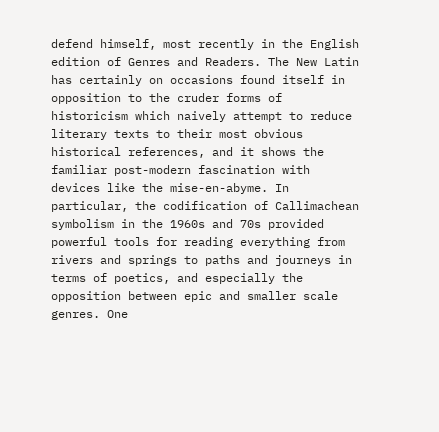defend himself, most recently in the English edition of Genres and Readers. The New Latin has certainly on occasions found itself in opposition to the cruder forms of historicism which naively attempt to reduce literary texts to their most obvious historical references, and it shows the familiar post-modern fascination with devices like the mise-en-abyme. In particular, the codification of Callimachean symbolism in the 1960s and 70s provided powerful tools for reading everything from rivers and springs to paths and journeys in terms of poetics, and especially the opposition between epic and smaller scale genres. One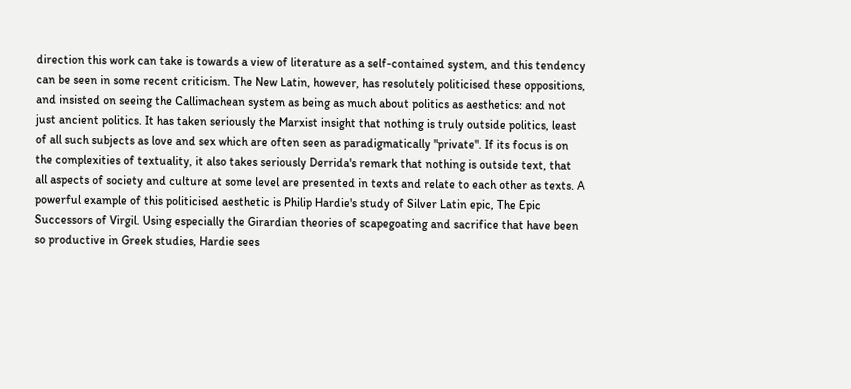direction this work can take is towards a view of literature as a self-contained system, and this tendency can be seen in some recent criticism. The New Latin, however, has resolutely politicised these oppositions, and insisted on seeing the Callimachean system as being as much about politics as aesthetics: and not just ancient politics. It has taken seriously the Marxist insight that nothing is truly outside politics, least of all such subjects as love and sex which are often seen as paradigmatically "private". If its focus is on the complexities of textuality, it also takes seriously Derrida's remark that nothing is outside text, that all aspects of society and culture at some level are presented in texts and relate to each other as texts. A powerful example of this politicised aesthetic is Philip Hardie's study of Silver Latin epic, The Epic Successors of Virgil. Using especially the Girardian theories of scapegoating and sacrifice that have been so productive in Greek studies, Hardie sees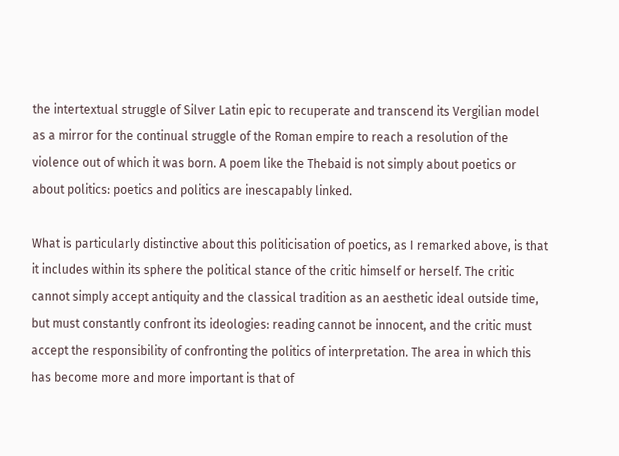the intertextual struggle of Silver Latin epic to recuperate and transcend its Vergilian model as a mirror for the continual struggle of the Roman empire to reach a resolution of the violence out of which it was born. A poem like the Thebaid is not simply about poetics or about politics: poetics and politics are inescapably linked.

What is particularly distinctive about this politicisation of poetics, as I remarked above, is that it includes within its sphere the political stance of the critic himself or herself. The critic cannot simply accept antiquity and the classical tradition as an aesthetic ideal outside time, but must constantly confront its ideologies: reading cannot be innocent, and the critic must accept the responsibility of confronting the politics of interpretation. The area in which this has become more and more important is that of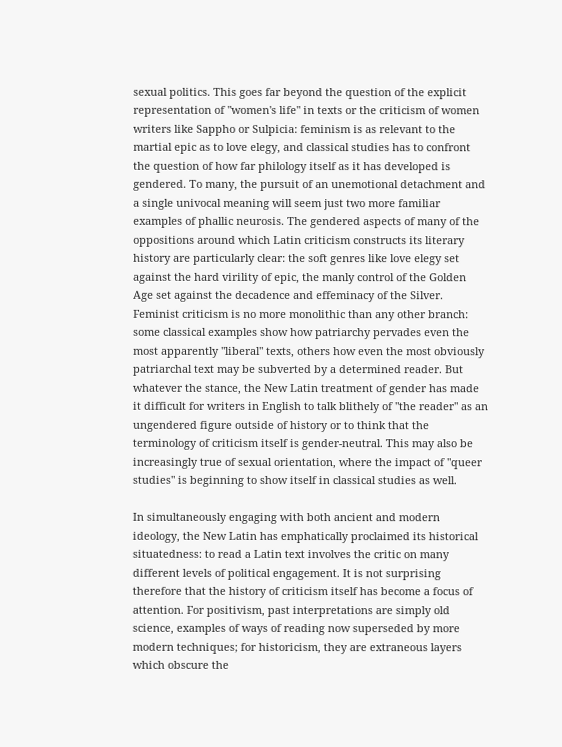sexual politics. This goes far beyond the question of the explicit representation of "women's life" in texts or the criticism of women writers like Sappho or Sulpicia: feminism is as relevant to the martial epic as to love elegy, and classical studies has to confront the question of how far philology itself as it has developed is gendered. To many, the pursuit of an unemotional detachment and a single univocal meaning will seem just two more familiar examples of phallic neurosis. The gendered aspects of many of the oppositions around which Latin criticism constructs its literary history are particularly clear: the soft genres like love elegy set against the hard virility of epic, the manly control of the Golden Age set against the decadence and effeminacy of the Silver. Feminist criticism is no more monolithic than any other branch: some classical examples show how patriarchy pervades even the most apparently "liberal" texts, others how even the most obviously patriarchal text may be subverted by a determined reader. But whatever the stance, the New Latin treatment of gender has made it difficult for writers in English to talk blithely of "the reader" as an ungendered figure outside of history or to think that the terminology of criticism itself is gender-neutral. This may also be increasingly true of sexual orientation, where the impact of "queer studies" is beginning to show itself in classical studies as well.

In simultaneously engaging with both ancient and modern ideology, the New Latin has emphatically proclaimed its historical situatedness: to read a Latin text involves the critic on many different levels of political engagement. It is not surprising therefore that the history of criticism itself has become a focus of attention. For positivism, past interpretations are simply old science, examples of ways of reading now superseded by more modern techniques; for historicism, they are extraneous layers which obscure the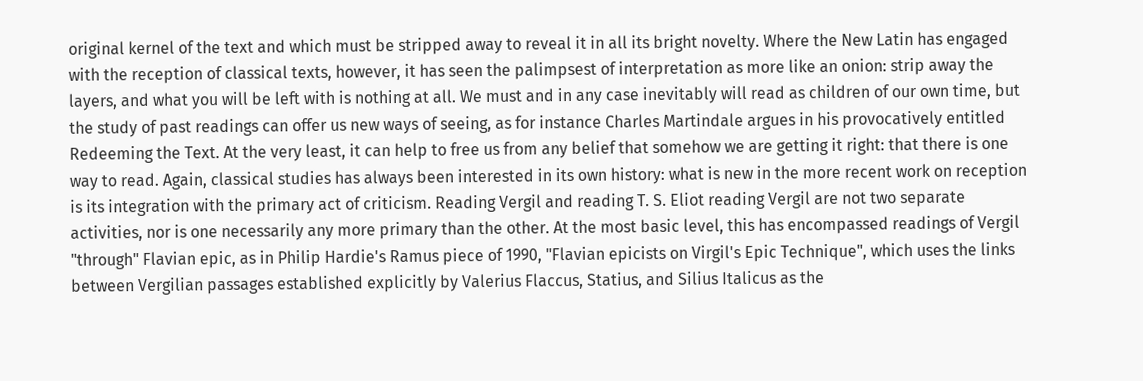original kernel of the text and which must be stripped away to reveal it in all its bright novelty. Where the New Latin has engaged with the reception of classical texts, however, it has seen the palimpsest of interpretation as more like an onion: strip away the layers, and what you will be left with is nothing at all. We must and in any case inevitably will read as children of our own time, but the study of past readings can offer us new ways of seeing, as for instance Charles Martindale argues in his provocatively entitled Redeeming the Text. At the very least, it can help to free us from any belief that somehow we are getting it right: that there is one way to read. Again, classical studies has always been interested in its own history: what is new in the more recent work on reception is its integration with the primary act of criticism. Reading Vergil and reading T. S. Eliot reading Vergil are not two separate activities, nor is one necessarily any more primary than the other. At the most basic level, this has encompassed readings of Vergil "through" Flavian epic, as in Philip Hardie's Ramus piece of 1990, "Flavian epicists on Virgil's Epic Technique", which uses the links between Vergilian passages established explicitly by Valerius Flaccus, Statius, and Silius Italicus as the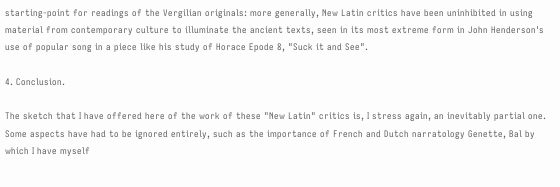starting-point for readings of the Vergilian originals: more generally, New Latin critics have been uninhibited in using material from contemporary culture to illuminate the ancient texts, seen in its most extreme form in John Henderson's use of popular song in a piece like his study of Horace Epode 8, "Suck it and See".

4. Conclusion.

The sketch that I have offered here of the work of these "New Latin" critics is, I stress again, an inevitably partial one. Some aspects have had to be ignored entirely, such as the importance of French and Dutch narratology Genette, Bal by which I have myself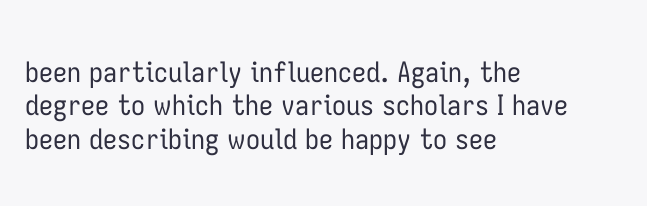been particularly influenced. Again, the degree to which the various scholars I have been describing would be happy to see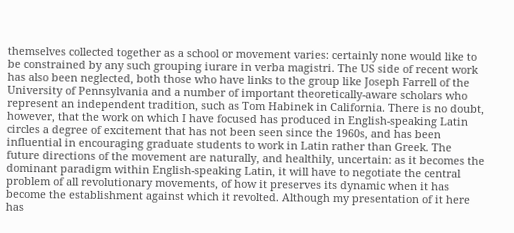themselves collected together as a school or movement varies: certainly none would like to be constrained by any such grouping iurare in verba magistri. The US side of recent work has also been neglected, both those who have links to the group like Joseph Farrell of the University of Pennsylvania and a number of important theoretically-aware scholars who represent an independent tradition, such as Tom Habinek in California. There is no doubt, however, that the work on which I have focused has produced in English-speaking Latin circles a degree of excitement that has not been seen since the 1960s, and has been influential in encouraging graduate students to work in Latin rather than Greek. The future directions of the movement are naturally, and healthily, uncertain: as it becomes the dominant paradigm within English-speaking Latin, it will have to negotiate the central problem of all revolutionary movements, of how it preserves its dynamic when it has become the establishment against which it revolted. Although my presentation of it here has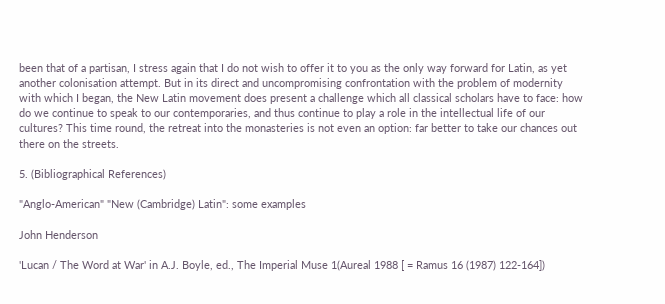been that of a partisan, I stress again that I do not wish to offer it to you as the only way forward for Latin, as yet another colonisation attempt. But in its direct and uncompromising confrontation with the problem of modernity with which I began, the New Latin movement does present a challenge which all classical scholars have to face: how do we continue to speak to our contemporaries, and thus continue to play a role in the intellectual life of our cultures? This time round, the retreat into the monasteries is not even an option: far better to take our chances out there on the streets.

5. (Bibliographical References)

"Anglo-American" "New (Cambridge) Latin": some examples

John Henderson

'Lucan / The Word at War' in A.J. Boyle, ed., The Imperial Muse 1(Aureal 1988 [ = Ramus 16 (1987) 122-164])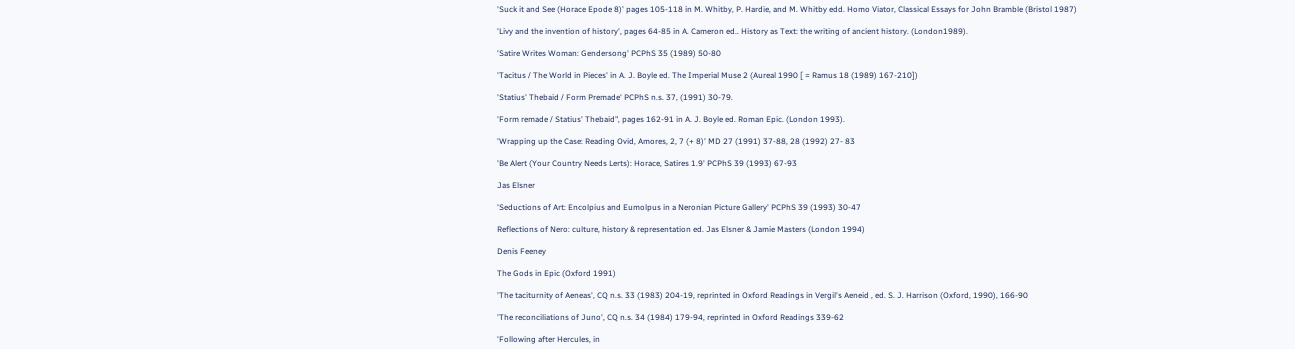'Suck it and See (Horace Epode 8)' pages 105-118 in M. Whitby, P. Hardie, and M. Whitby edd. Homo Viator, Classical Essays for John Bramble (Bristol 1987)

'Livy and the invention of history', pages 64-85 in A. Cameron ed.. History as Text: the writing of ancient history. (London1989).

'Satire Writes Woman: Gendersong' PCPhS 35 (1989) 50-80

'Tacitus / The World in Pieces' in A. J. Boyle ed. The Imperial Muse 2 (Aureal 1990 [ = Ramus 18 (1989) 167-210])

'Statius' Thebaid / Form Premade' PCPhS n.s. 37, (1991) 30-79.

'Form remade / Statius' Thebaid", pages 162-91 in A. J. Boyle ed. Roman Epic. (London 1993).

'Wrapping up the Case: Reading Ovid, Amores, 2, 7 (+ 8)' MD 27 (1991) 37-88, 28 (1992) 27- 83

'Be Alert (Your Country Needs Lerts): Horace, Satires 1.9' PCPhS 39 (1993) 67-93

Jas Elsner

'Seductions of Art: Encolpius and Eumolpus in a Neronian Picture Gallery' PCPhS 39 (1993) 30-47

Reflections of Nero: culture, history & representation ed. Jas Elsner & Jamie Masters (London 1994)

Denis Feeney

The Gods in Epic (Oxford 1991)

'The taciturnity of Aeneas', CQ n.s. 33 (1983) 204-19, reprinted in Oxford Readings in Vergil's Aeneid , ed. S. J. Harrison (Oxford, 1990), 166-90

'The reconciliations of Juno', CQ n.s. 34 (1984) 179-94, reprinted in Oxford Readings 339-62

'Following after Hercules, in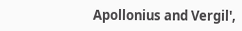Apollonius and Vergil',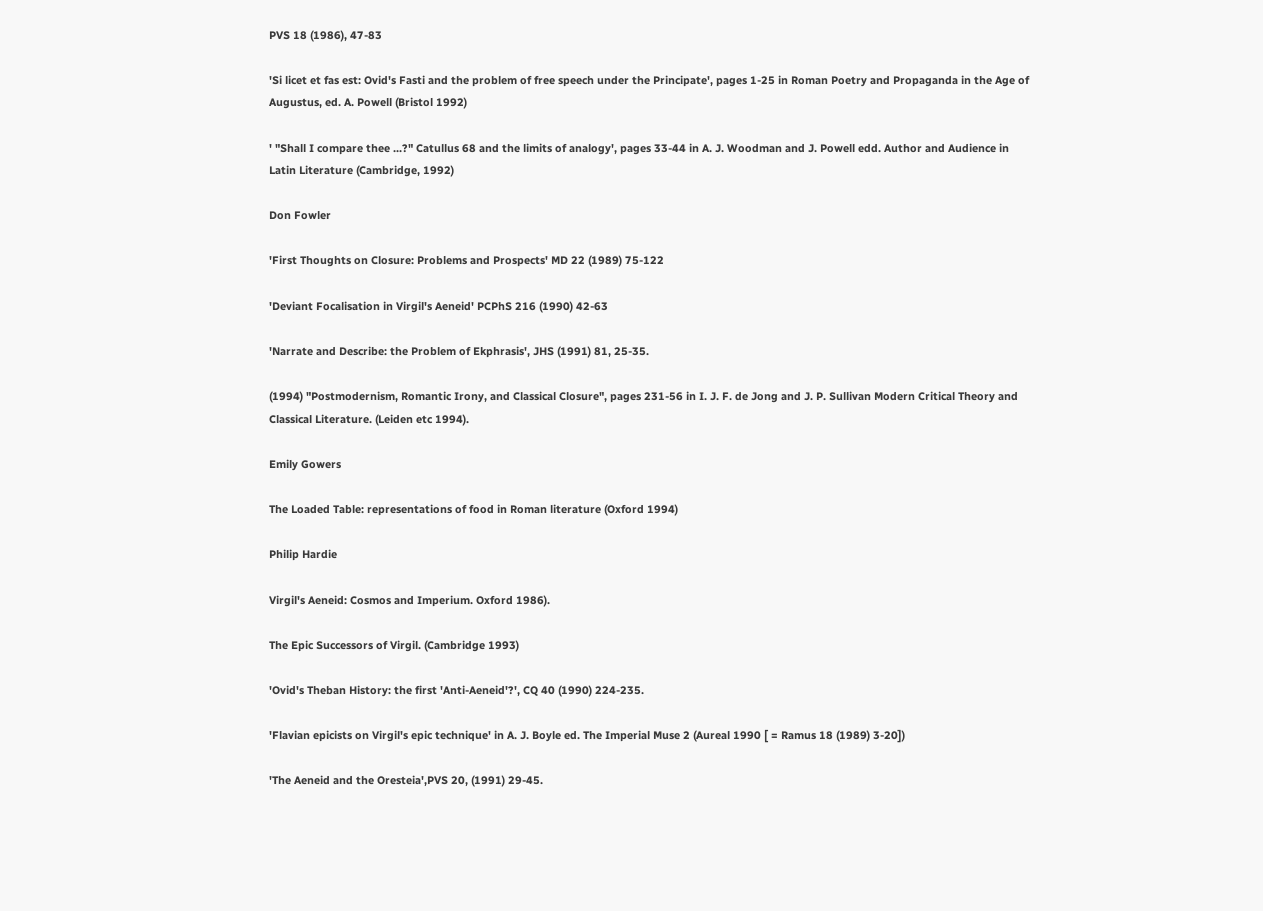PVS 18 (1986), 47-83

'Si licet et fas est: Ovid's Fasti and the problem of free speech under the Principate', pages 1-25 in Roman Poetry and Propaganda in the Age of Augustus, ed. A. Powell (Bristol 1992)

' "Shall I compare thee ...?" Catullus 68 and the limits of analogy', pages 33-44 in A. J. Woodman and J. Powell edd. Author and Audience in Latin Literature (Cambridge, 1992)

Don Fowler

'First Thoughts on Closure: Problems and Prospects' MD 22 (1989) 75-122

'Deviant Focalisation in Virgil's Aeneid' PCPhS 216 (1990) 42-63

'Narrate and Describe: the Problem of Ekphrasis', JHS (1991) 81, 25-35.

(1994) "Postmodernism, Romantic Irony, and Classical Closure", pages 231-56 in I. J. F. de Jong and J. P. Sullivan Modern Critical Theory and Classical Literature. (Leiden etc 1994).

Emily Gowers

The Loaded Table: representations of food in Roman literature (Oxford 1994)

Philip Hardie

Virgil's Aeneid: Cosmos and Imperium. Oxford 1986).

The Epic Successors of Virgil. (Cambridge 1993)

'Ovid's Theban History: the first 'Anti-Aeneid'?', CQ 40 (1990) 224-235.

'Flavian epicists on Virgil's epic technique' in A. J. Boyle ed. The Imperial Muse 2 (Aureal 1990 [ = Ramus 18 (1989) 3-20])

'The Aeneid and the Oresteia',PVS 20, (1991) 29-45.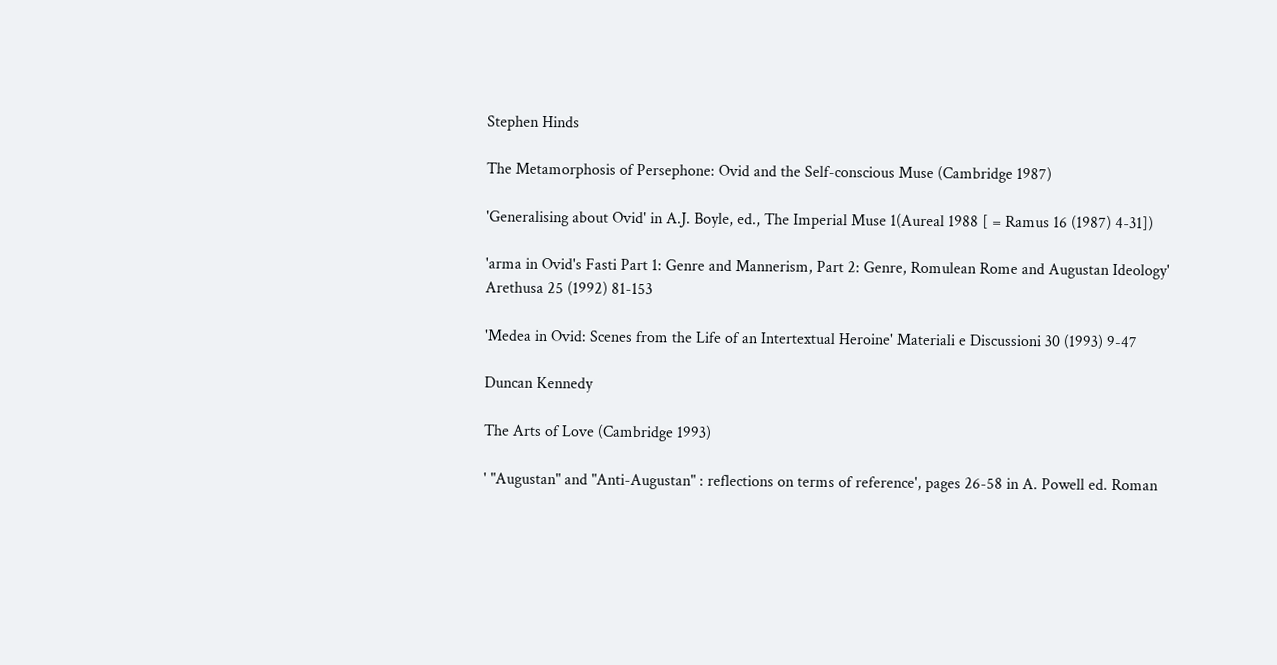Stephen Hinds

The Metamorphosis of Persephone: Ovid and the Self-conscious Muse (Cambridge 1987)

'Generalising about Ovid' in A.J. Boyle, ed., The Imperial Muse 1(Aureal 1988 [ = Ramus 16 (1987) 4-31])

'arma in Ovid's Fasti Part 1: Genre and Mannerism, Part 2: Genre, Romulean Rome and Augustan Ideology' Arethusa 25 (1992) 81-153

'Medea in Ovid: Scenes from the Life of an Intertextual Heroine' Materiali e Discussioni 30 (1993) 9-47

Duncan Kennedy

The Arts of Love (Cambridge 1993)

' "Augustan" and "Anti-Augustan" : reflections on terms of reference', pages 26-58 in A. Powell ed. Roman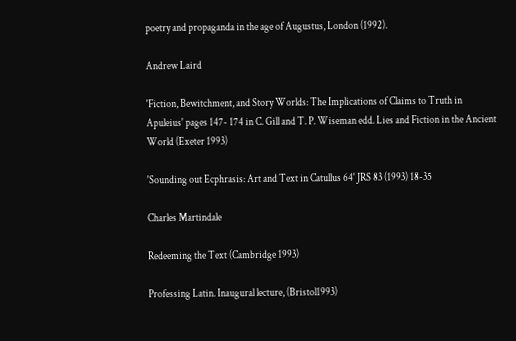poetry and propaganda in the age of Augustus, London (1992).

Andrew Laird

'Fiction, Bewitchment, and Story Worlds: The Implications of Claims to Truth in Apuleius' pages 147- 174 in C. Gill and T. P. Wiseman edd. Lies and Fiction in the Ancient World (Exeter 1993)

'Sounding out Ecphrasis: Art and Text in Catullus 64' JRS 83 (1993) 18-35

Charles Martindale

Redeeming the Text (Cambridge 1993)

Professing Latin. Inaugural lecture, (Bristol1993)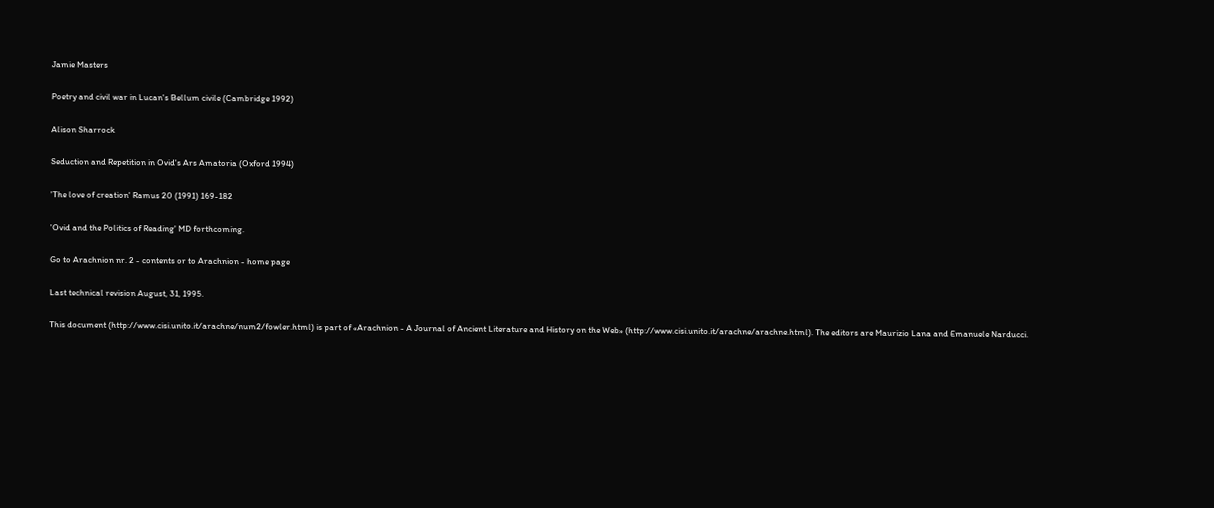Jamie Masters

Poetry and civil war in Lucan's Bellum civile (Cambridge 1992)

Alison Sharrock

Seduction and Repetition in Ovid's Ars Amatoria (Oxford 1994)

'The love of creation' Ramus 20 (1991) 169-182

'Ovid and the Politics of Reading' MD forthcoming.

Go to Arachnion nr. 2 - contents or to Arachnion - home page

Last technical revision August, 31, 1995.

This document (http://www.cisi.unito.it/arachne/num2/fowler.html) is part of «Arachnion - A Journal of Ancient Literature and History on the Web» (http://www.cisi.unito.it/arachne/arachne.html). The editors are Maurizio Lana and Emanuele Narducci.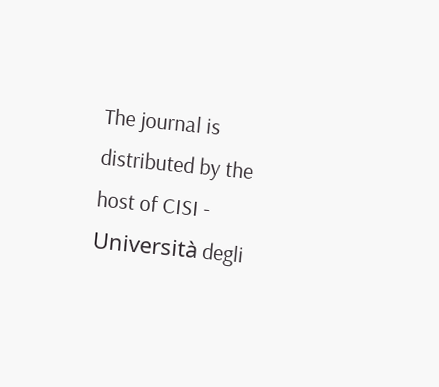The journal is distributed by the host of CISI - Università degli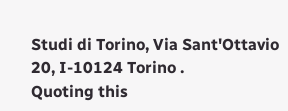Studi di Torino, Via Sant'Ottavio 20, I-10124 Torino .
Quoting this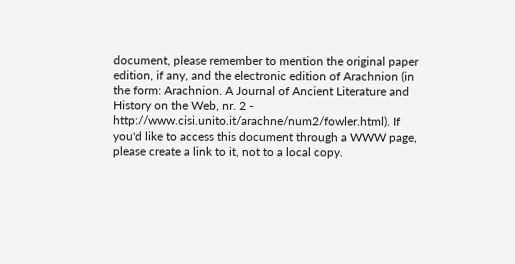document, please remember to mention the original paper edition, if any, and the electronic edition of Arachnion (in the form: Arachnion. A Journal of Ancient Literature and History on the Web, nr. 2 - http://www.cisi.unito.it/arachne/num2/fowler.html). If you'd like to access this document through a WWW page, please create a link to it, not to a local copy.